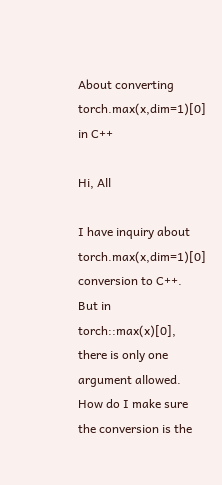About converting torch.max(x,dim=1)[0] in C++

Hi, All

I have inquiry about torch.max(x,dim=1)[0] conversion to C++.
But in torch::max(x)[0], there is only one argument allowed. How do I make sure the conversion is the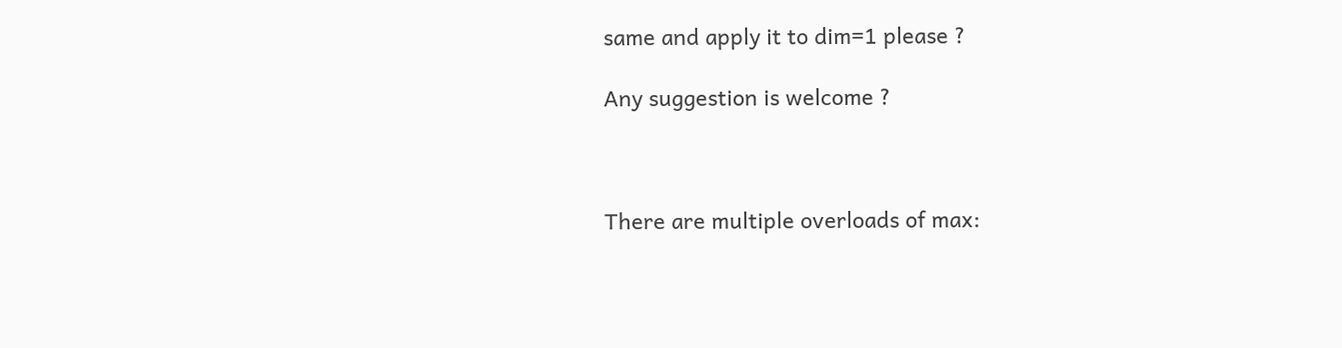same and apply it to dim=1 please ?

Any suggestion is welcome ?



There are multiple overloads of max: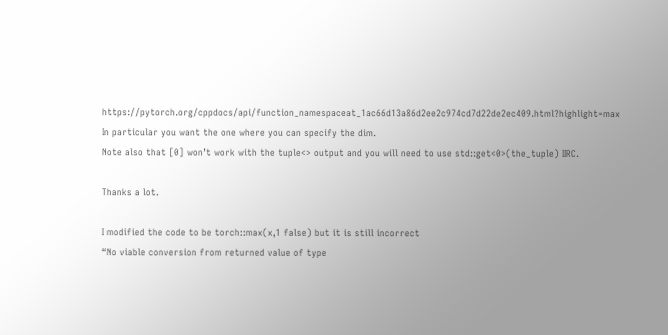https://pytorch.org/cppdocs/api/function_namespaceat_1ac66d13a86d2ee2c974cd7d22de2ec409.html?highlight=max
In particular you want the one where you can specify the dim.
Note also that [0] won’t work with the tuple<> output and you will need to use std::get<0>(the_tuple) IIRC.

Thanks a lot.

I modified the code to be torch::max(x,1 false) but it is still incorrect
“No viable conversion from returned value of type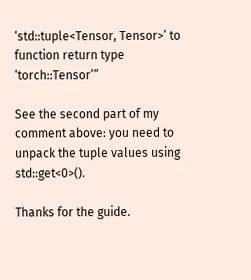‘std::tuple<Tensor, Tensor>’ to function return type ‘torch::Tensor’”

See the second part of my comment above: you need to unpack the tuple values using std::get<0>().

Thanks for the guide.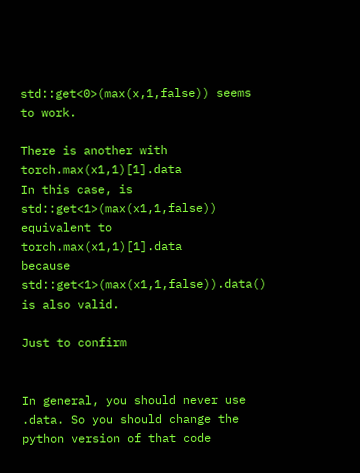std::get<0>(max(x,1,false)) seems to work.

There is another with torch.max(x1,1)[1].data
In this case, is
std::get<1>(max(x1,1,false)) equivalent to torch.max(x1,1)[1].data
because std::get<1>(max(x1,1,false)).data() is also valid.

Just to confirm


In general, you should never use .data. So you should change the python version of that code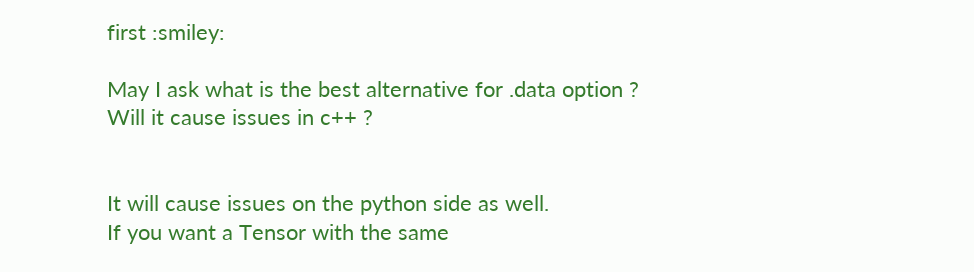first :smiley:

May I ask what is the best alternative for .data option ?
Will it cause issues in c++ ?


It will cause issues on the python side as well.
If you want a Tensor with the same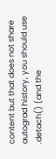content but that does not share autograd history, you should use .detach() (and the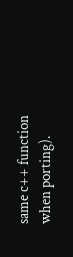same c++ function when porting).